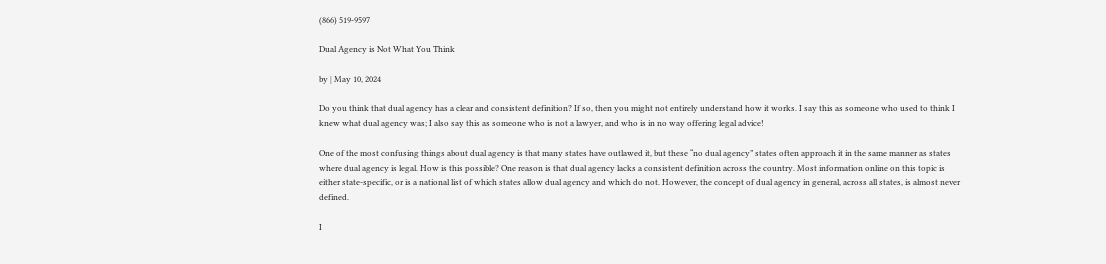(866) 519-9597

Dual Agency is Not What You Think

by | May 10, 2024

Do you think that dual agency has a clear and consistent definition? If so, then you might not entirely understand how it works. I say this as someone who used to think I knew what dual agency was; I also say this as someone who is not a lawyer, and who is in no way offering legal advice!

One of the most confusing things about dual agency is that many states have outlawed it, but these “no dual agency” states often approach it in the same manner as states where dual agency is legal. How is this possible? One reason is that dual agency lacks a consistent definition across the country. Most information online on this topic is either state-specific, or is a national list of which states allow dual agency and which do not. However, the concept of dual agency in general, across all states, is almost never defined.

I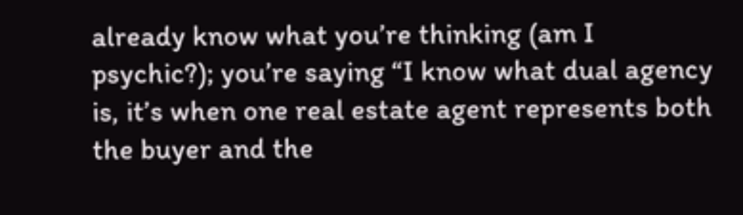already know what you’re thinking (am I psychic?); you’re saying “I know what dual agency is, it’s when one real estate agent represents both the buyer and the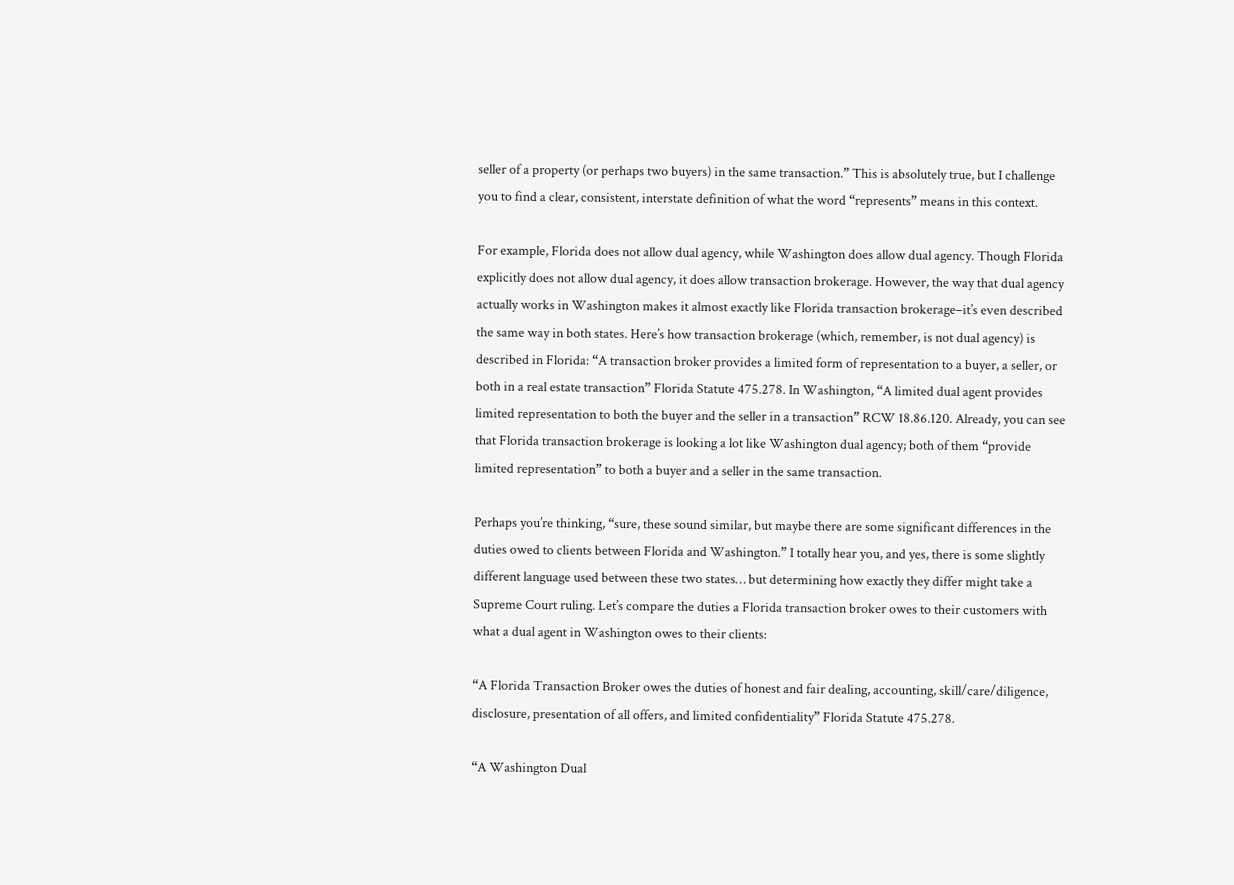seller of a property (or perhaps two buyers) in the same transaction.” This is absolutely true, but I challenge you to find a clear, consistent, interstate definition of what the word “represents” means in this context.

For example, Florida does not allow dual agency, while Washington does allow dual agency. Though Florida explicitly does not allow dual agency, it does allow transaction brokerage. However, the way that dual agency actually works in Washington makes it almost exactly like Florida transaction brokerage–it’s even described the same way in both states. Here’s how transaction brokerage (which, remember, is not dual agency) is described in Florida: “A transaction broker provides a limited form of representation to a buyer, a seller, or both in a real estate transaction” Florida Statute 475.278. In Washington, “A limited dual agent provides limited representation to both the buyer and the seller in a transaction” RCW 18.86.120. Already, you can see that Florida transaction brokerage is looking a lot like Washington dual agency; both of them “provide limited representation” to both a buyer and a seller in the same transaction.

Perhaps you’re thinking, “sure, these sound similar, but maybe there are some significant differences in the duties owed to clients between Florida and Washington.” I totally hear you, and yes, there is some slightly different language used between these two states… but determining how exactly they differ might take a Supreme Court ruling. Let’s compare the duties a Florida transaction broker owes to their customers with what a dual agent in Washington owes to their clients:

“A Florida Transaction Broker owes the duties of honest and fair dealing, accounting, skill/care/diligence, disclosure, presentation of all offers, and limited confidentiality” Florida Statute 475.278.

“A Washington Dual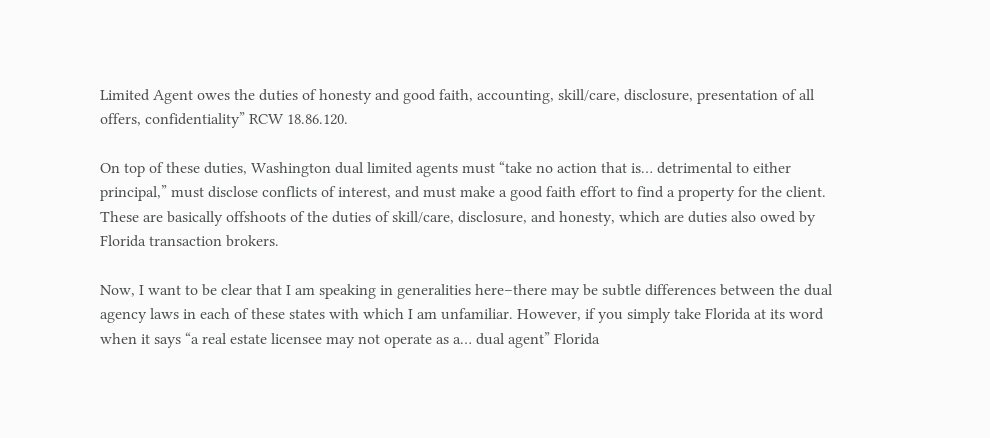Limited Agent owes the duties of honesty and good faith, accounting, skill/care, disclosure, presentation of all offers, confidentiality” RCW 18.86.120.

On top of these duties, Washington dual limited agents must “take no action that is… detrimental to either principal,” must disclose conflicts of interest, and must make a good faith effort to find a property for the client. These are basically offshoots of the duties of skill/care, disclosure, and honesty, which are duties also owed by Florida transaction brokers.

Now, I want to be clear that I am speaking in generalities here–there may be subtle differences between the dual agency laws in each of these states with which I am unfamiliar. However, if you simply take Florida at its word when it says “a real estate licensee may not operate as a… dual agent” Florida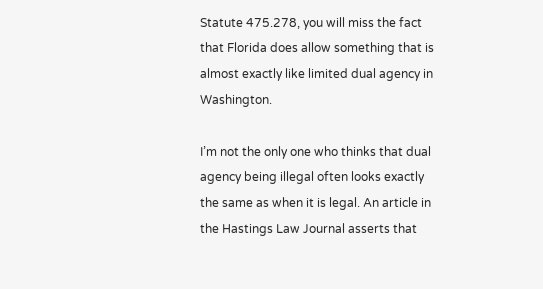Statute 475.278, you will miss the fact that Florida does allow something that is almost exactly like limited dual agency in Washington.

I’m not the only one who thinks that dual agency being illegal often looks exactly the same as when it is legal. An article in the Hastings Law Journal asserts that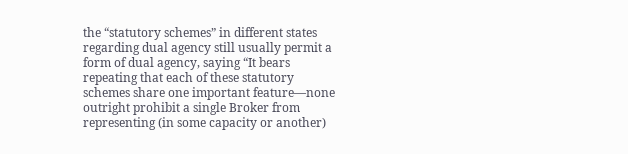the “statutory schemes” in different states regarding dual agency still usually permit a form of dual agency, saying “It bears repeating that each of these statutory schemes share one important feature—none outright prohibit a single Broker from representing (in some capacity or another)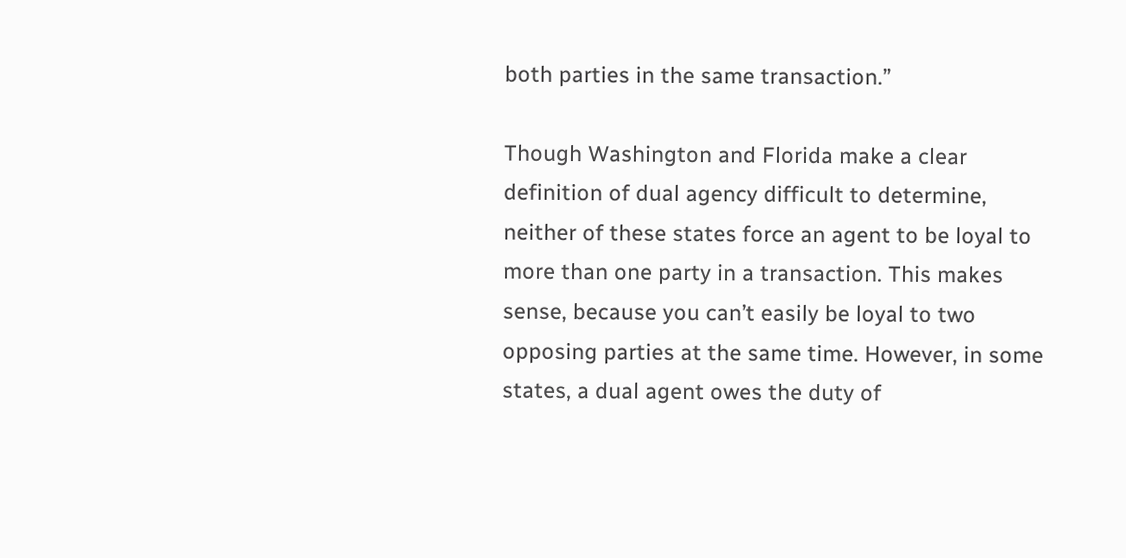both parties in the same transaction.”

Though Washington and Florida make a clear definition of dual agency difficult to determine, neither of these states force an agent to be loyal to more than one party in a transaction. This makes sense, because you can’t easily be loyal to two opposing parties at the same time. However, in some states, a dual agent owes the duty of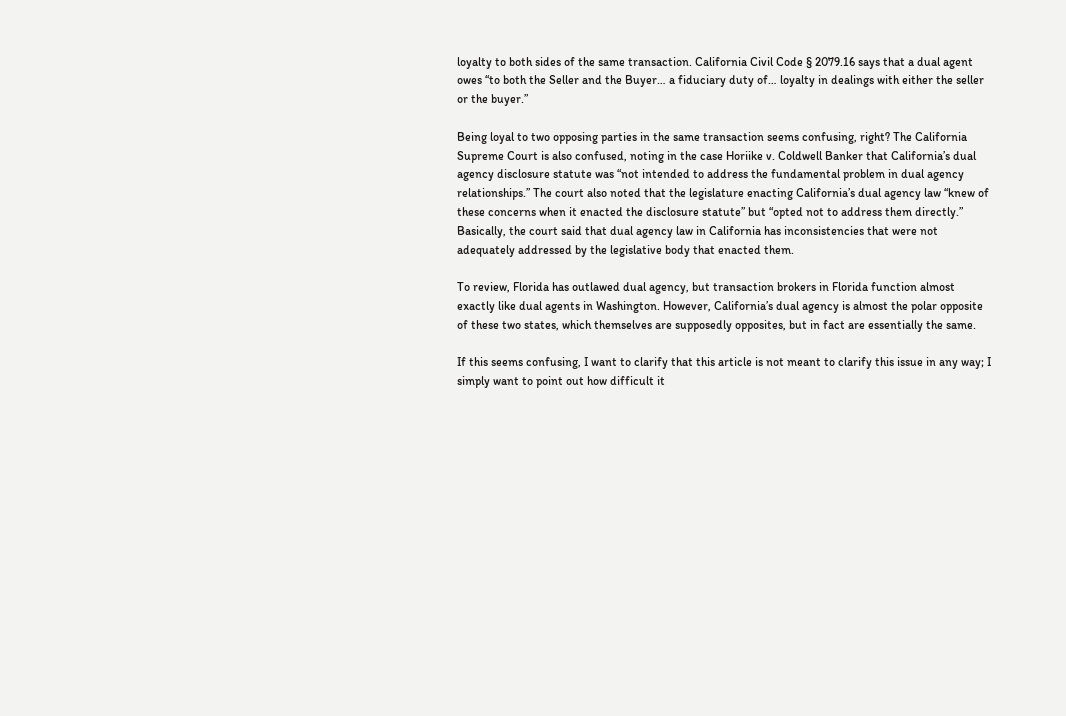loyalty to both sides of the same transaction. California Civil Code § 2079.16 says that a dual agent owes “to both the Seller and the Buyer… a fiduciary duty of… loyalty in dealings with either the seller or the buyer.”

Being loyal to two opposing parties in the same transaction seems confusing, right? The California Supreme Court is also confused, noting in the case Horiike v. Coldwell Banker that California’s dual agency disclosure statute was “not intended to address the fundamental problem in dual agency relationships.” The court also noted that the legislature enacting California’s dual agency law “knew of these concerns when it enacted the disclosure statute” but “opted not to address them directly.” Basically, the court said that dual agency law in California has inconsistencies that were not adequately addressed by the legislative body that enacted them.

To review, Florida has outlawed dual agency, but transaction brokers in Florida function almost exactly like dual agents in Washington. However, California’s dual agency is almost the polar opposite of these two states, which themselves are supposedly opposites, but in fact are essentially the same.

If this seems confusing, I want to clarify that this article is not meant to clarify this issue in any way; I simply want to point out how difficult it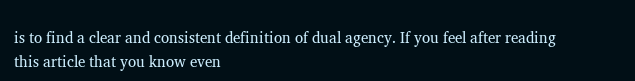is to find a clear and consistent definition of dual agency. If you feel after reading this article that you know even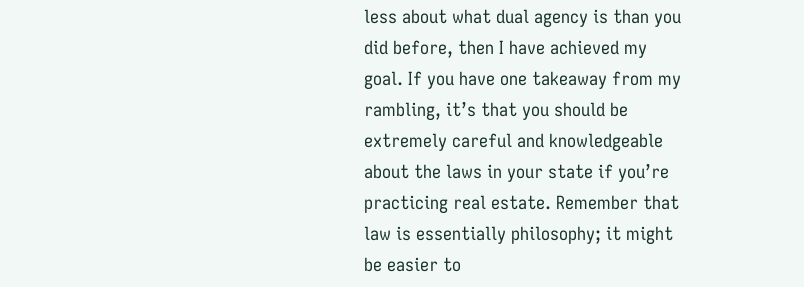less about what dual agency is than you did before, then I have achieved my goal. If you have one takeaway from my rambling, it’s that you should be extremely careful and knowledgeable about the laws in your state if you’re practicing real estate. Remember that law is essentially philosophy; it might be easier to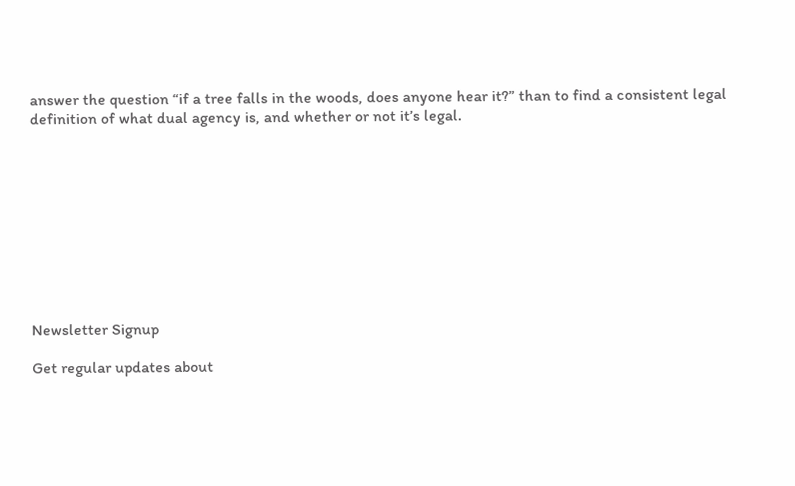answer the question “if a tree falls in the woods, does anyone hear it?” than to find a consistent legal definition of what dual agency is, and whether or not it’s legal.










Newsletter Signup

Get regular updates about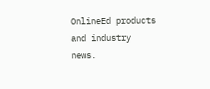OnlineEd products and industry news.